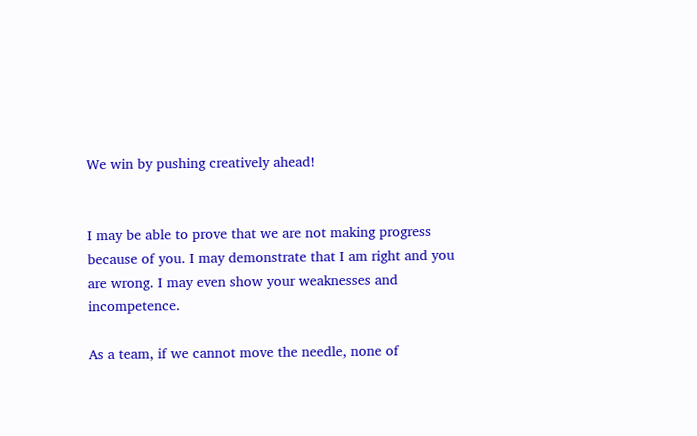We win by pushing creatively ahead!


I may be able to prove that we are not making progress because of you. I may demonstrate that I am right and you are wrong. I may even show your weaknesses and incompetence.

As a team, if we cannot move the needle, none of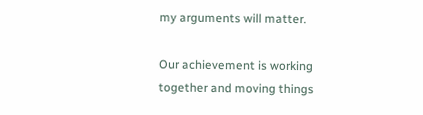my arguments will matter.

Our achievement is working together and moving things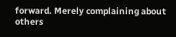forward. Merely complaining about others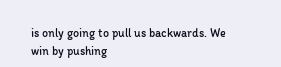is only going to pull us backwards. We win by pushing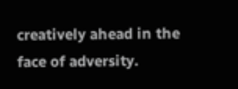creatively ahead in the face of adversity.